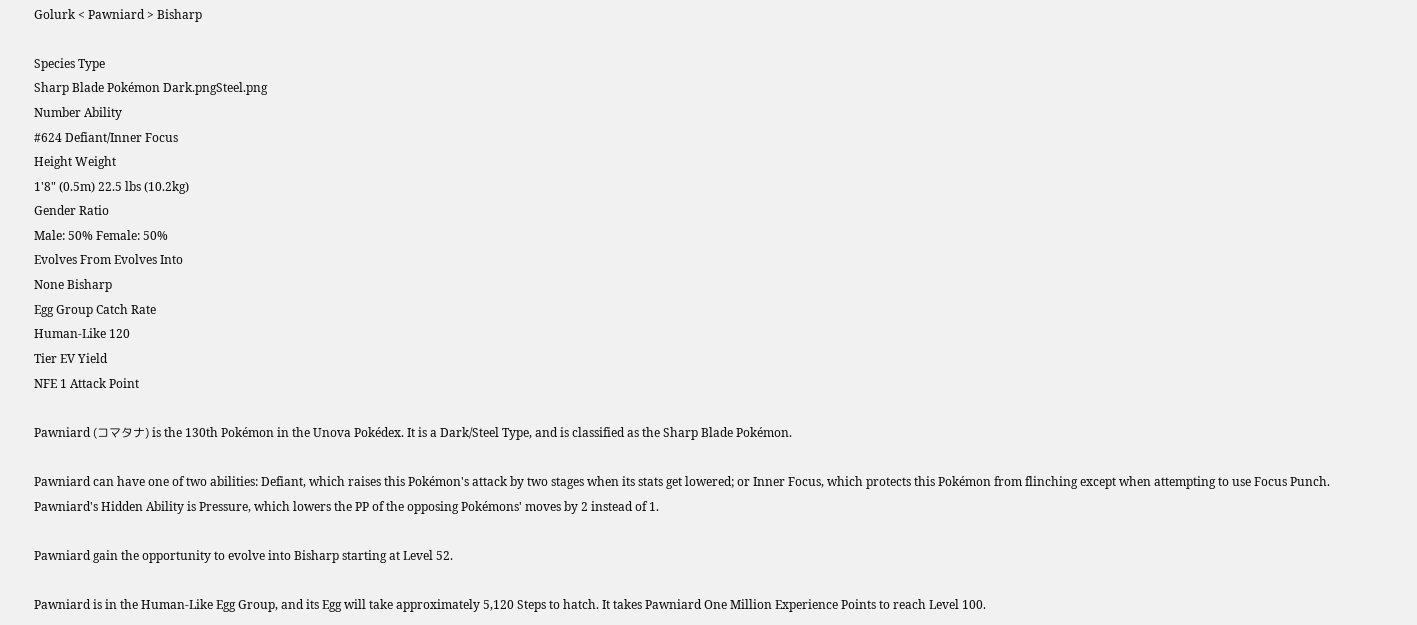Golurk < Pawniard > Bisharp

Species Type
Sharp Blade Pokémon Dark.pngSteel.png
Number Ability
#624 Defiant/Inner Focus
Height Weight
1'8" (0.5m) 22.5 lbs (10.2kg)
Gender Ratio
Male: 50% Female: 50%
Evolves From Evolves Into
None Bisharp
Egg Group Catch Rate
Human-Like 120
Tier EV Yield
NFE 1 Attack Point

Pawniard (コマタナ) is the 130th Pokémon in the Unova Pokédex. It is a Dark/Steel Type, and is classified as the Sharp Blade Pokémon.

Pawniard can have one of two abilities: Defiant, which raises this Pokémon's attack by two stages when its stats get lowered; or Inner Focus, which protects this Pokémon from flinching except when attempting to use Focus Punch. Pawniard's Hidden Ability is Pressure, which lowers the PP of the opposing Pokémons' moves by 2 instead of 1.

Pawniard gain the opportunity to evolve into Bisharp starting at Level 52.

Pawniard is in the Human-Like Egg Group, and its Egg will take approximately 5,120 Steps to hatch. It takes Pawniard One Million Experience Points to reach Level 100.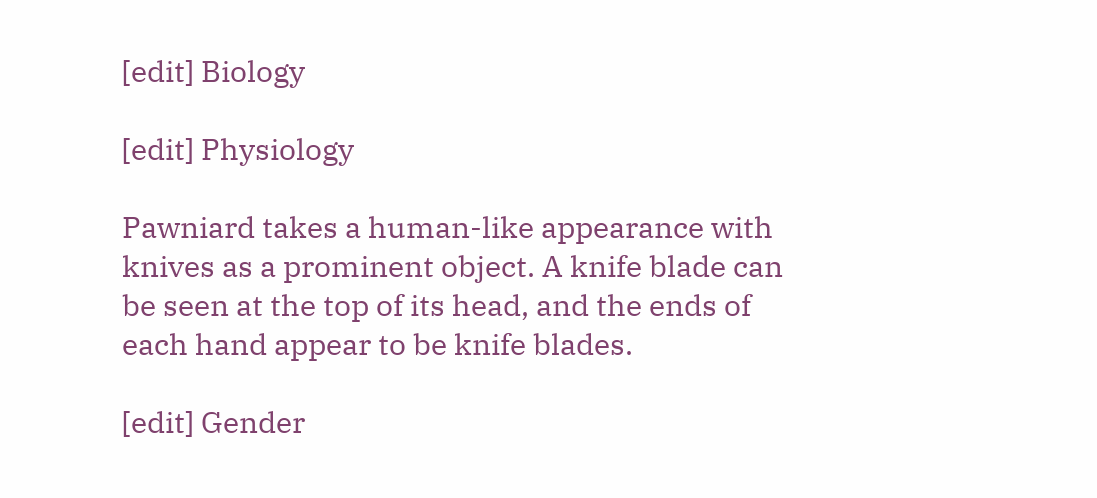[edit] Biology

[edit] Physiology

Pawniard takes a human-like appearance with knives as a prominent object. A knife blade can be seen at the top of its head, and the ends of each hand appear to be knife blades.

[edit] Gender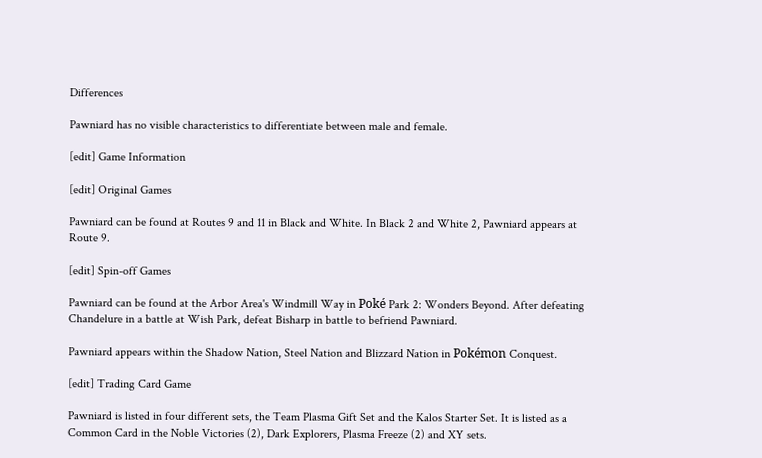Differences

Pawniard has no visible characteristics to differentiate between male and female.

[edit] Game Information

[edit] Original Games

Pawniard can be found at Routes 9 and 11 in Black and White. In Black 2 and White 2, Pawniard appears at Route 9.

[edit] Spin-off Games

Pawniard can be found at the Arbor Area's Windmill Way in Poké Park 2: Wonders Beyond. After defeating Chandelure in a battle at Wish Park, defeat Bisharp in battle to befriend Pawniard.

Pawniard appears within the Shadow Nation, Steel Nation and Blizzard Nation in Pokémon Conquest.

[edit] Trading Card Game

Pawniard is listed in four different sets, the Team Plasma Gift Set and the Kalos Starter Set. It is listed as a Common Card in the Noble Victories (2), Dark Explorers, Plasma Freeze (2) and XY sets.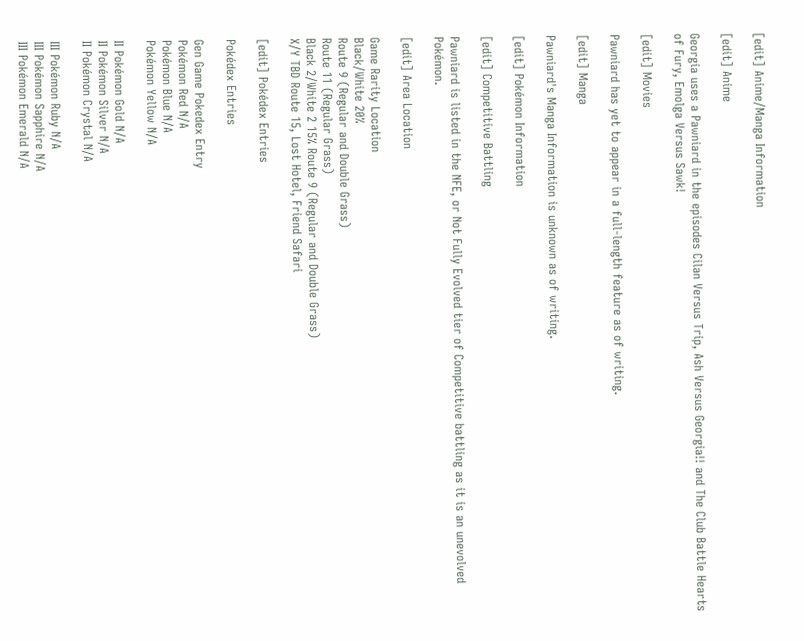[edit] Anime/Manga Information

[edit] Anime

Georgia uses a Pawniard in the episodes Cilan Versus Trip, Ash Versus Georgia!! and The Club Battle Hearts of Fury, Emolga Versus Sawk!

[edit] Movies

Pawniard has yet to appear in a full-length feature as of writing.

[edit] Manga

Pawniard's Manga Information is unknown as of writing.

[edit] Pokémon Information

[edit] Competitive Battling

Pawniard is listed in the NFE, or Not Fully Evolved tier of Competitive battling as it is an unevolved Pokémon.

[edit] Area Location

Game Rarity Location
Black/White 20%
Route 9 (Regular and Double Grass)
Route 11 (Regular Grass)
Black 2/White 2 15% Route 9 (Regular and Double Grass)
X/Y TBD Route 15, Lost Hotel, Friend Safari

[edit] Pokédex Entries

Pokédex Entries

Gen Game Pokedex Entry
Pokémon Red N/A
Pokémon Blue N/A
Pokémon Yellow N/A

II Pokémon Gold N/A
II Pokémon Silver N/A
II Pokémon Crystal N/A

III Pokémon Ruby N/A
III Pokémon Sapphire N/A
III Pokémon Emerald N/A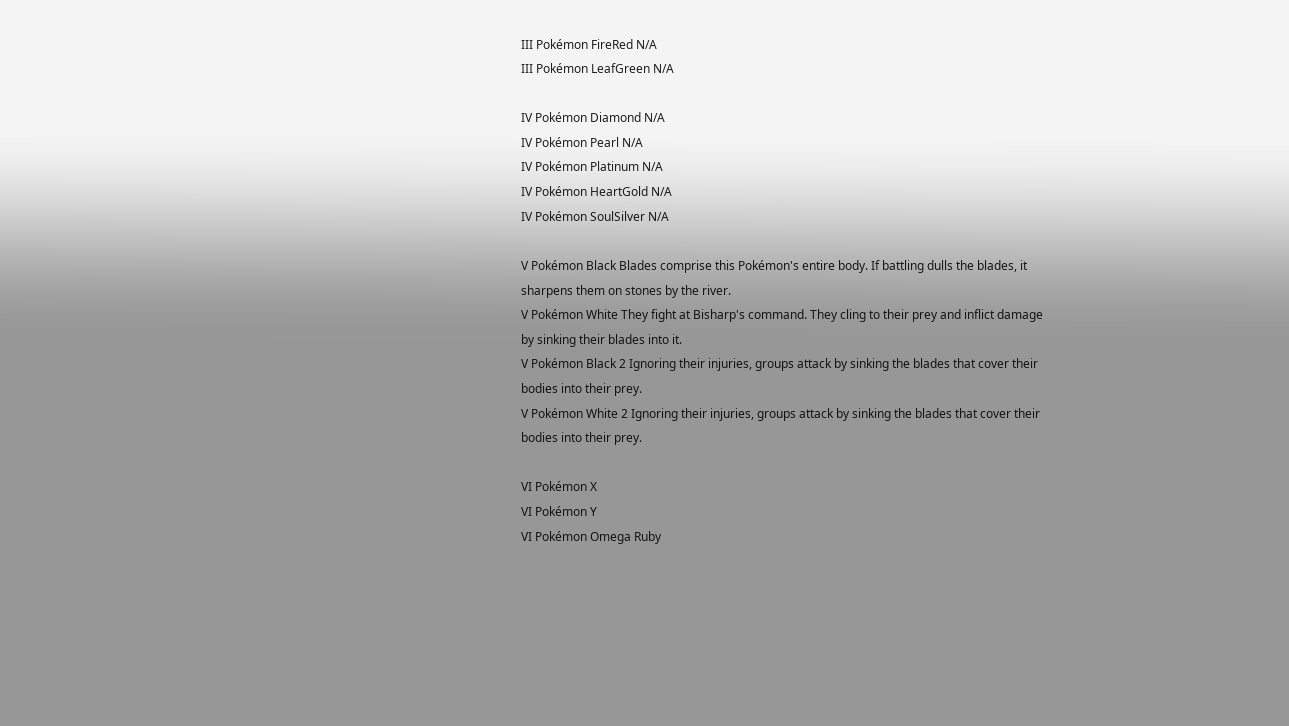III Pokémon FireRed N/A
III Pokémon LeafGreen N/A

IV Pokémon Diamond N/A
IV Pokémon Pearl N/A
IV Pokémon Platinum N/A
IV Pokémon HeartGold N/A
IV Pokémon SoulSilver N/A

V Pokémon Black Blades comprise this Pokémon's entire body. If battling dulls the blades, it sharpens them on stones by the river.
V Pokémon White They fight at Bisharp's command. They cling to their prey and inflict damage by sinking their blades into it.
V Pokémon Black 2 Ignoring their injuries, groups attack by sinking the blades that cover their bodies into their prey.
V Pokémon White 2 Ignoring their injuries, groups attack by sinking the blades that cover their bodies into their prey.

VI Pokémon X
VI Pokémon Y
VI Pokémon Omega Ruby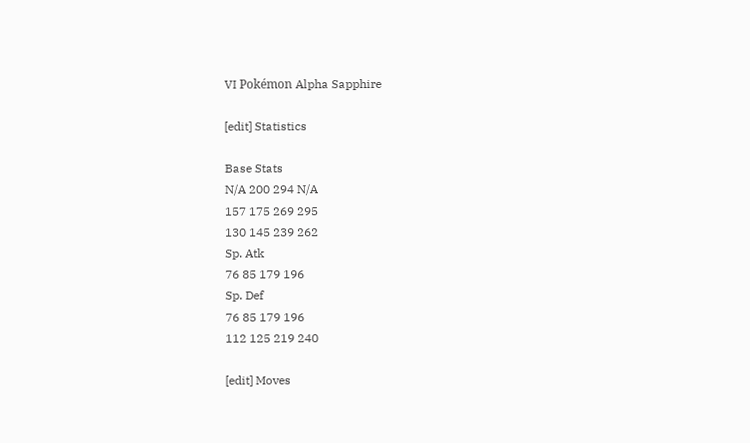VI Pokémon Alpha Sapphire

[edit] Statistics

Base Stats
N/A 200 294 N/A
157 175 269 295
130 145 239 262
Sp. Atk
76 85 179 196
Sp. Def
76 85 179 196
112 125 219 240

[edit] Moves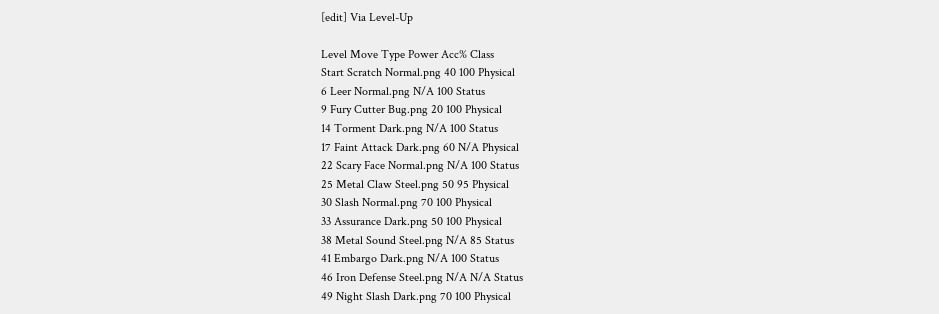[edit] Via Level-Up

Level Move Type Power Acc% Class
Start Scratch Normal.png 40 100 Physical
6 Leer Normal.png N/A 100 Status
9 Fury Cutter Bug.png 20 100 Physical
14 Torment Dark.png N/A 100 Status
17 Faint Attack Dark.png 60 N/A Physical
22 Scary Face Normal.png N/A 100 Status
25 Metal Claw Steel.png 50 95 Physical
30 Slash Normal.png 70 100 Physical
33 Assurance Dark.png 50 100 Physical
38 Metal Sound Steel.png N/A 85 Status
41 Embargo Dark.png N/A 100 Status
46 Iron Defense Steel.png N/A N/A Status
49 Night Slash Dark.png 70 100 Physical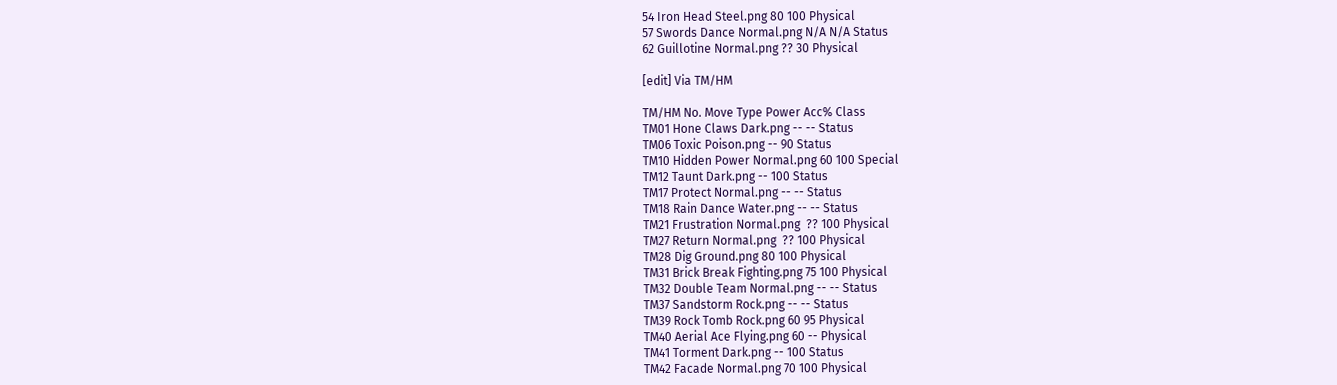54 Iron Head Steel.png 80 100 Physical
57 Swords Dance Normal.png N/A N/A Status
62 Guillotine Normal.png ?? 30 Physical

[edit] Via TM/HM

TM/HM No. Move Type Power Acc% Class
TM01 Hone Claws Dark.png -- -- Status
TM06 Toxic Poison.png -- 90 Status
TM10 Hidden Power Normal.png 60 100 Special
TM12 Taunt Dark.png -- 100 Status
TM17 Protect Normal.png -- -- Status
TM18 Rain Dance Water.png -- -- Status
TM21 Frustration Normal.png  ?? 100 Physical
TM27 Return Normal.png  ?? 100 Physical
TM28 Dig Ground.png 80 100 Physical
TM31 Brick Break Fighting.png 75 100 Physical
TM32 Double Team Normal.png -- -- Status
TM37 Sandstorm Rock.png -- -- Status
TM39 Rock Tomb Rock.png 60 95 Physical
TM40 Aerial Ace Flying.png 60 -- Physical
TM41 Torment Dark.png -- 100 Status
TM42 Facade Normal.png 70 100 Physical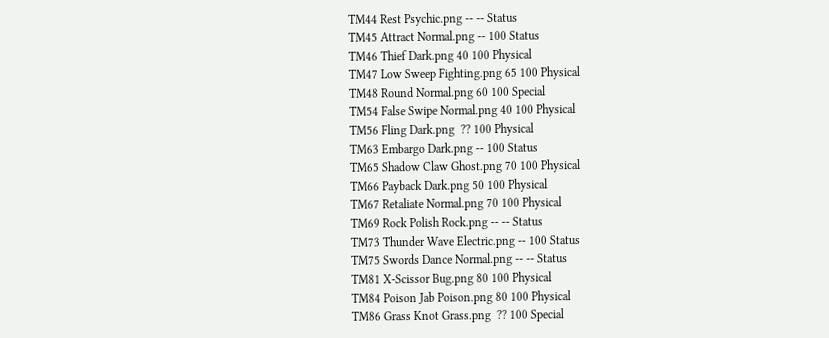TM44 Rest Psychic.png -- -- Status
TM45 Attract Normal.png -- 100 Status
TM46 Thief Dark.png 40 100 Physical
TM47 Low Sweep Fighting.png 65 100 Physical
TM48 Round Normal.png 60 100 Special
TM54 False Swipe Normal.png 40 100 Physical
TM56 Fling Dark.png  ?? 100 Physical
TM63 Embargo Dark.png -- 100 Status
TM65 Shadow Claw Ghost.png 70 100 Physical
TM66 Payback Dark.png 50 100 Physical
TM67 Retaliate Normal.png 70 100 Physical
TM69 Rock Polish Rock.png -- -- Status
TM73 Thunder Wave Electric.png -- 100 Status
TM75 Swords Dance Normal.png -- -- Status
TM81 X-Scissor Bug.png 80 100 Physical
TM84 Poison Jab Poison.png 80 100 Physical
TM86 Grass Knot Grass.png  ?? 100 Special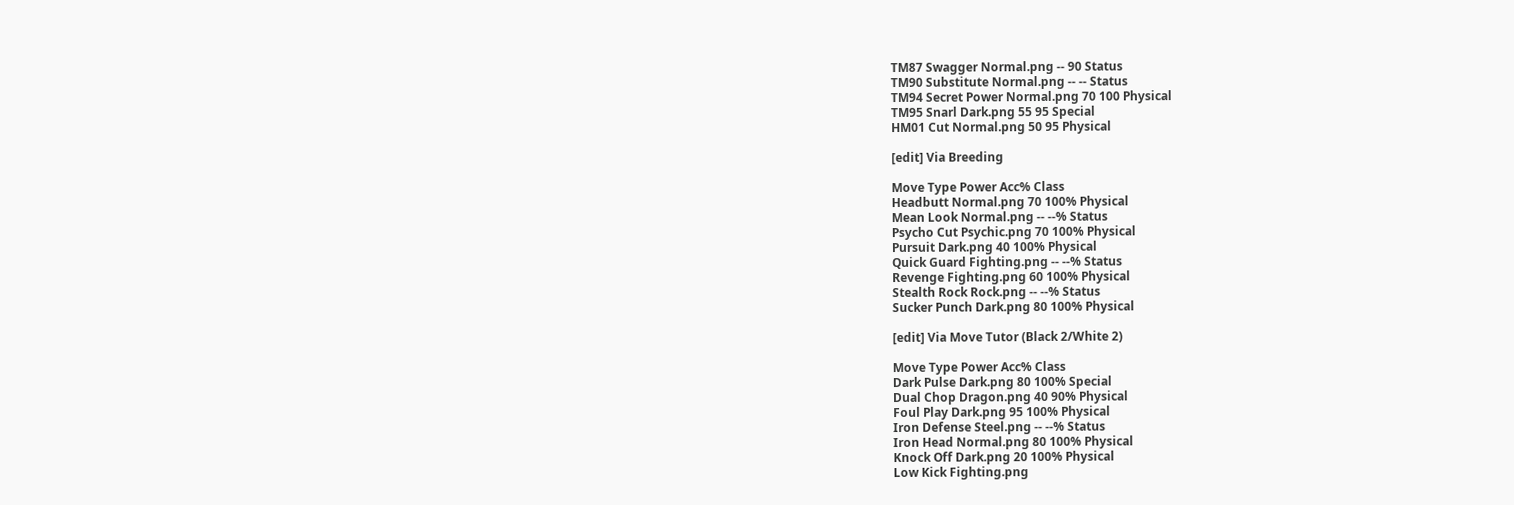TM87 Swagger Normal.png -- 90 Status
TM90 Substitute Normal.png -- -- Status
TM94 Secret Power Normal.png 70 100 Physical
TM95 Snarl Dark.png 55 95 Special
HM01 Cut Normal.png 50 95 Physical

[edit] Via Breeding

Move Type Power Acc% Class
Headbutt Normal.png 70 100% Physical
Mean Look Normal.png -- --% Status
Psycho Cut Psychic.png 70 100% Physical
Pursuit Dark.png 40 100% Physical
Quick Guard Fighting.png -- --% Status
Revenge Fighting.png 60 100% Physical
Stealth Rock Rock.png -- --% Status
Sucker Punch Dark.png 80 100% Physical

[edit] Via Move Tutor (Black 2/White 2)

Move Type Power Acc% Class
Dark Pulse Dark.png 80 100% Special
Dual Chop Dragon.png 40 90% Physical
Foul Play Dark.png 95 100% Physical
Iron Defense Steel.png -- --% Status
Iron Head Normal.png 80 100% Physical
Knock Off Dark.png 20 100% Physical
Low Kick Fighting.png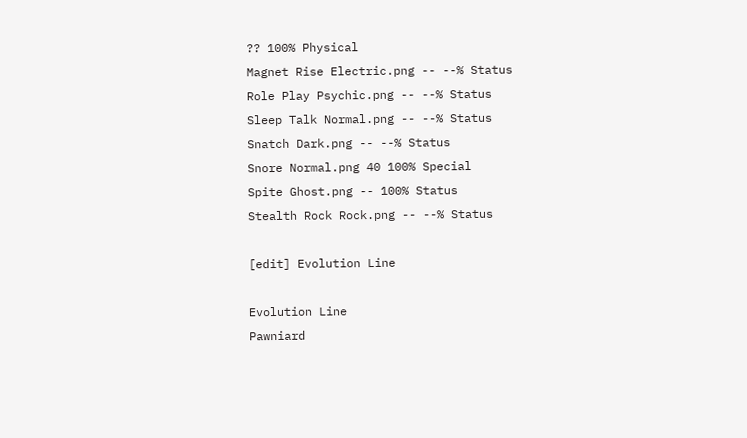?? 100% Physical
Magnet Rise Electric.png -- --% Status
Role Play Psychic.png -- --% Status
Sleep Talk Normal.png -- --% Status
Snatch Dark.png -- --% Status
Snore Normal.png 40 100% Special
Spite Ghost.png -- 100% Status
Stealth Rock Rock.png -- --% Status

[edit] Evolution Line

Evolution Line
Pawniard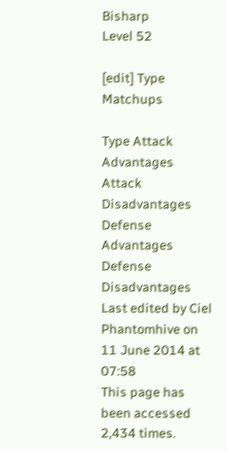Bisharp
Level 52

[edit] Type Matchups

Type Attack Advantages Attack Disadvantages Defense Advantages Defense Disadvantages
Last edited by Ciel Phantomhive on 11 June 2014 at 07:58
This page has been accessed 2,434 times.